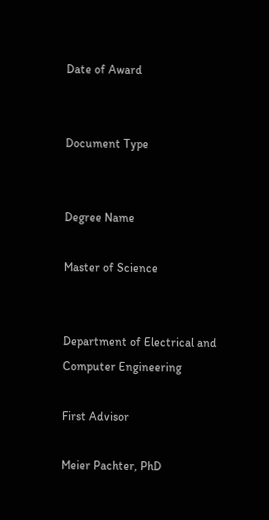Date of Award


Document Type


Degree Name

Master of Science


Department of Electrical and Computer Engineering

First Advisor

Meier Pachter, PhD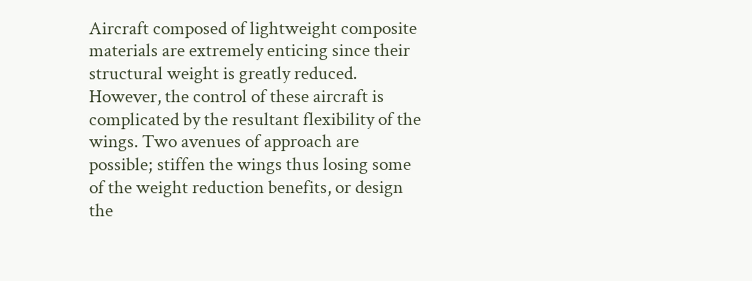Aircraft composed of lightweight composite materials are extremely enticing since their structural weight is greatly reduced. However, the control of these aircraft is complicated by the resultant flexibility of the wings. Two avenues of approach are possible; stiffen the wings thus losing some of the weight reduction benefits, or design the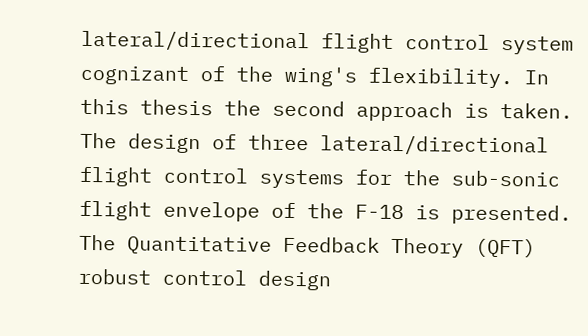lateral/directional flight control system cognizant of the wing's flexibility. In this thesis the second approach is taken. The design of three lateral/directional flight control systems for the sub-sonic flight envelope of the F-18 is presented. The Quantitative Feedback Theory (QFT) robust control design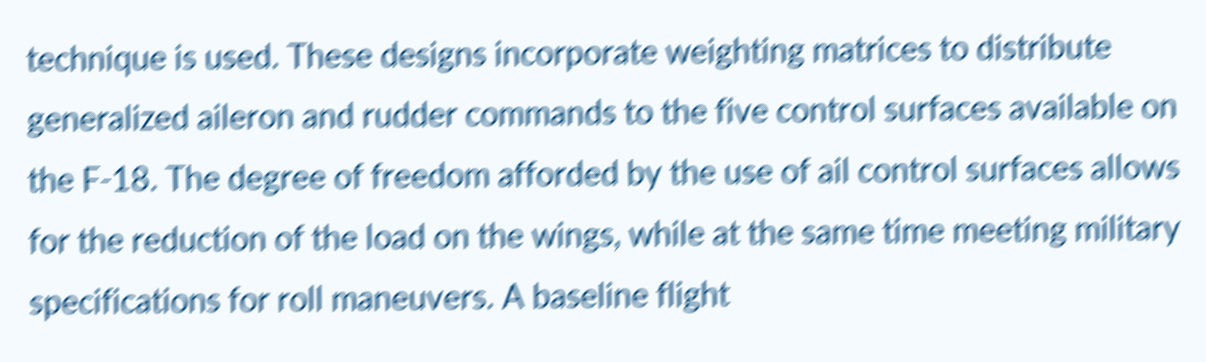technique is used. These designs incorporate weighting matrices to distribute generalized aileron and rudder commands to the five control surfaces available on the F-18. The degree of freedom afforded by the use of ail control surfaces allows for the reduction of the load on the wings, while at the same time meeting military specifications for roll maneuvers. A baseline flight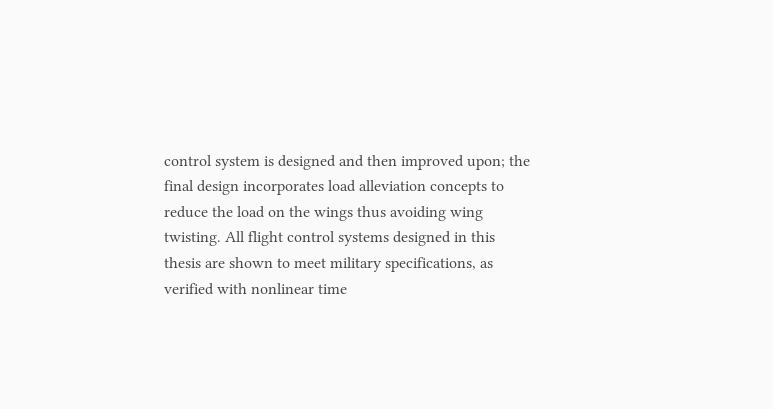control system is designed and then improved upon; the final design incorporates load alleviation concepts to reduce the load on the wings thus avoiding wing twisting. All flight control systems designed in this thesis are shown to meet military specifications, as verified with nonlinear time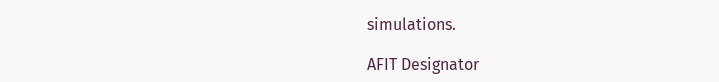simulations.

AFIT Designator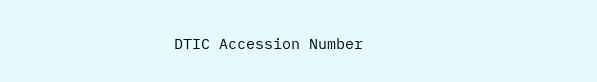DTIC Accession Number